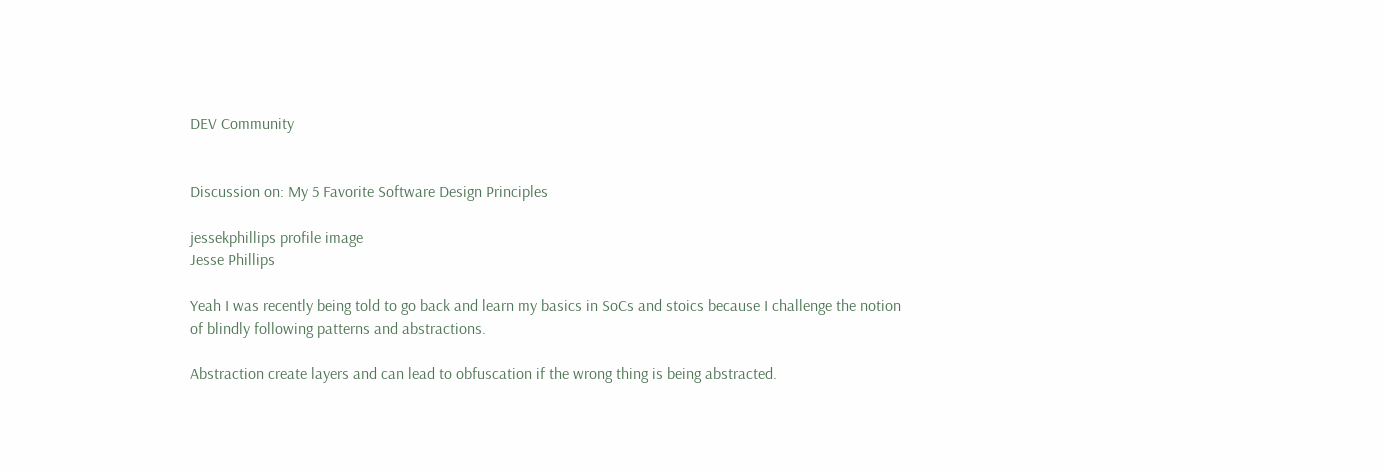DEV Community


Discussion on: My 5 Favorite Software Design Principles

jessekphillips profile image
Jesse Phillips

Yeah I was recently being told to go back and learn my basics in SoCs and stoics because I challenge the notion of blindly following patterns and abstractions.

Abstraction create layers and can lead to obfuscation if the wrong thing is being abstracted.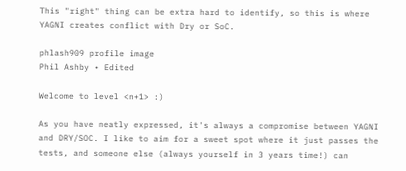This "right" thing can be extra hard to identify, so this is where YAGNI creates conflict with Dry or SoC.

phlash909 profile image
Phil Ashby • Edited

Welcome to level <n+1> :)

As you have neatly expressed, it's always a compromise between YAGNI and DRY/SOC. I like to aim for a sweet spot where it just passes the tests, and someone else (always yourself in 3 years time!) can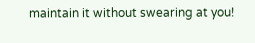maintain it without swearing at you!